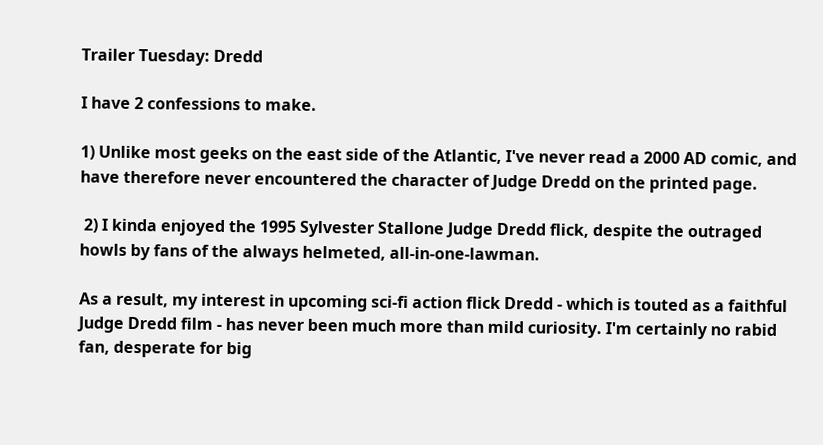Trailer Tuesday: Dredd

I have 2 confessions to make.

1) Unlike most geeks on the east side of the Atlantic, I've never read a 2000 AD comic, and have therefore never encountered the character of Judge Dredd on the printed page.

 2) I kinda enjoyed the 1995 Sylvester Stallone Judge Dredd flick, despite the outraged howls by fans of the always helmeted, all-in-one-lawman.

As a result, my interest in upcoming sci-fi action flick Dredd - which is touted as a faithful Judge Dredd film - has never been much more than mild curiosity. I'm certainly no rabid fan, desperate for big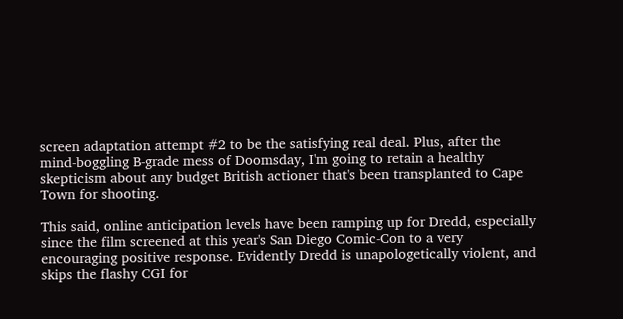screen adaptation attempt #2 to be the satisfying real deal. Plus, after the mind-boggling B-grade mess of Doomsday, I'm going to retain a healthy skepticism about any budget British actioner that's been transplanted to Cape Town for shooting.

This said, online anticipation levels have been ramping up for Dredd, especially since the film screened at this year's San Diego Comic-Con to a very encouraging positive response. Evidently Dredd is unapologetically violent, and skips the flashy CGI for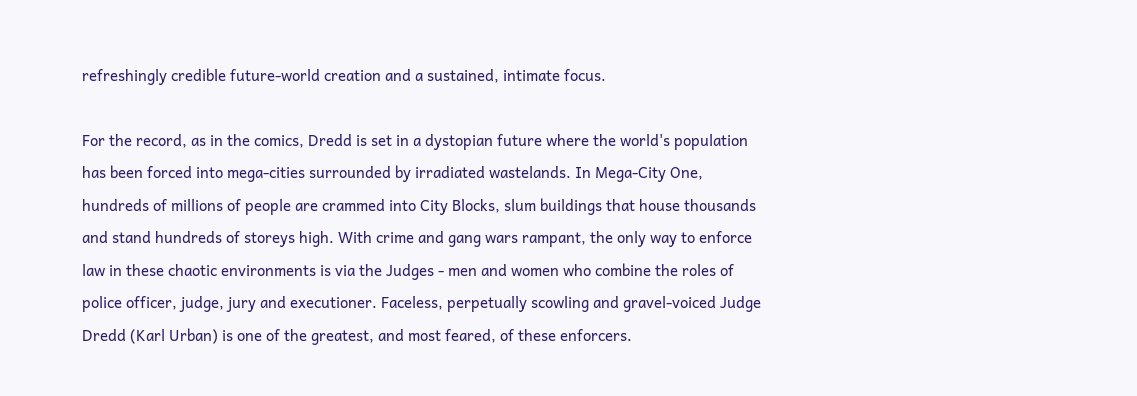refreshingly credible future-world creation and a sustained, intimate focus.

For the record, as in the comics, Dredd is set in a dystopian future where the world's population has been forced into mega-cities surrounded by irradiated wastelands. In Mega-City One, hundreds of millions of people are crammed into City Blocks, slum buildings that house thousands and stand hundreds of storeys high. With crime and gang wars rampant, the only way to enforce law in these chaotic environments is via the Judges - men and women who combine the roles of police officer, judge, jury and executioner. Faceless, perpetually scowling and gravel-voiced Judge Dredd (Karl Urban) is one of the greatest, and most feared, of these enforcers.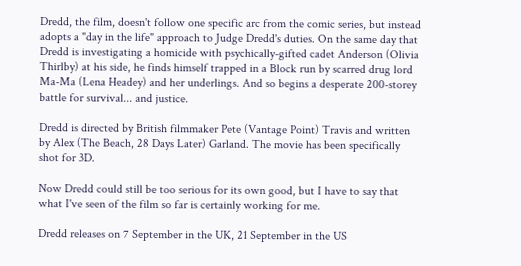Dredd, the film, doesn't follow one specific arc from the comic series, but instead adopts a "day in the life" approach to Judge Dredd's duties. On the same day that Dredd is investigating a homicide with psychically-gifted cadet Anderson (Olivia Thirlby) at his side, he finds himself trapped in a Block run by scarred drug lord Ma-Ma (Lena Headey) and her underlings. And so begins a desperate 200-storey battle for survival... and justice.

Dredd is directed by British filmmaker Pete (Vantage Point) Travis and written by Alex (The Beach, 28 Days Later) Garland. The movie has been specifically shot for 3D.

Now Dredd could still be too serious for its own good, but I have to say that what I've seen of the film so far is certainly working for me.

Dredd releases on 7 September in the UK, 21 September in the US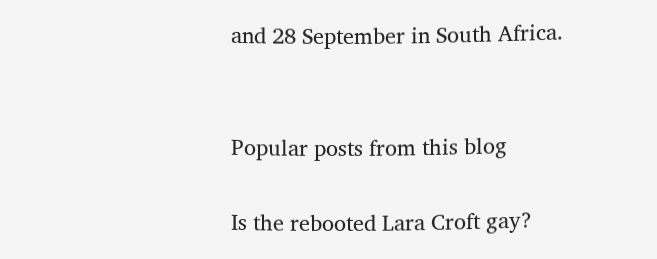and 28 September in South Africa.


Popular posts from this blog

Is the rebooted Lara Croft gay?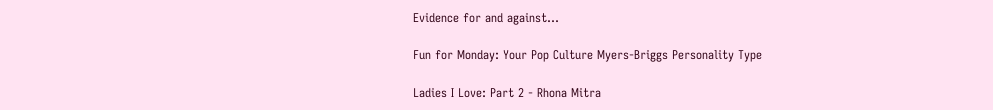Evidence for and against...

Fun for Monday: Your Pop Culture Myers-Briggs Personality Type

Ladies I Love: Part 2 - Rhona Mitra